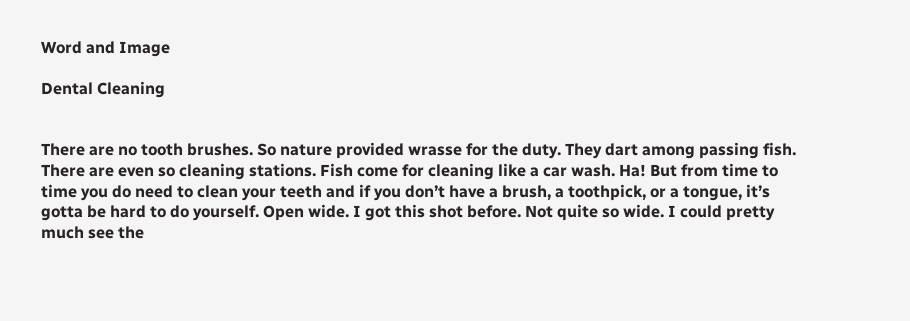Word and Image

Dental Cleaning


There are no tooth brushes. So nature provided wrasse for the duty. They dart among passing fish. There are even so cleaning stations. Fish come for cleaning like a car wash. Ha! But from time to time you do need to clean your teeth and if you don’t have a brush, a toothpick, or a tongue, it’s gotta be hard to do yourself. Open wide. I got this shot before. Not quite so wide. I could pretty much see the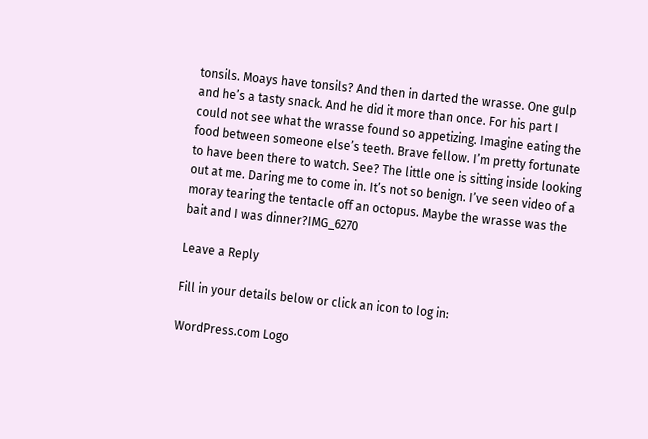tonsils. Moays have tonsils? And then in darted the wrasse. One gulp and he’s a tasty snack. And he did it more than once. For his part I could not see what the wrasse found so appetizing. Imagine eating the food between someone else’s teeth. Brave fellow. I’m pretty fortunate to have been there to watch. See? The little one is sitting inside looking out at me. Daring me to come in. It’s not so benign. I’ve seen video of a moray tearing the tentacle off an octopus. Maybe the wrasse was the bait and I was dinner?IMG_6270

Leave a Reply

Fill in your details below or click an icon to log in:

WordPress.com Logo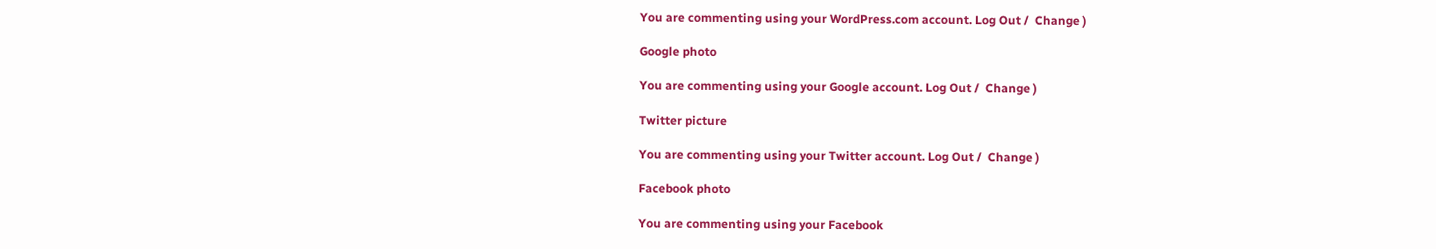You are commenting using your WordPress.com account. Log Out /  Change )

Google photo

You are commenting using your Google account. Log Out /  Change )

Twitter picture

You are commenting using your Twitter account. Log Out /  Change )

Facebook photo

You are commenting using your Facebook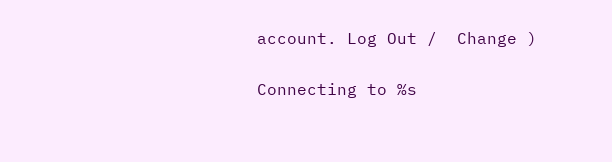account. Log Out /  Change )

Connecting to %s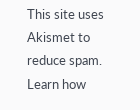This site uses Akismet to reduce spam. Learn how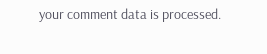your comment data is processed.